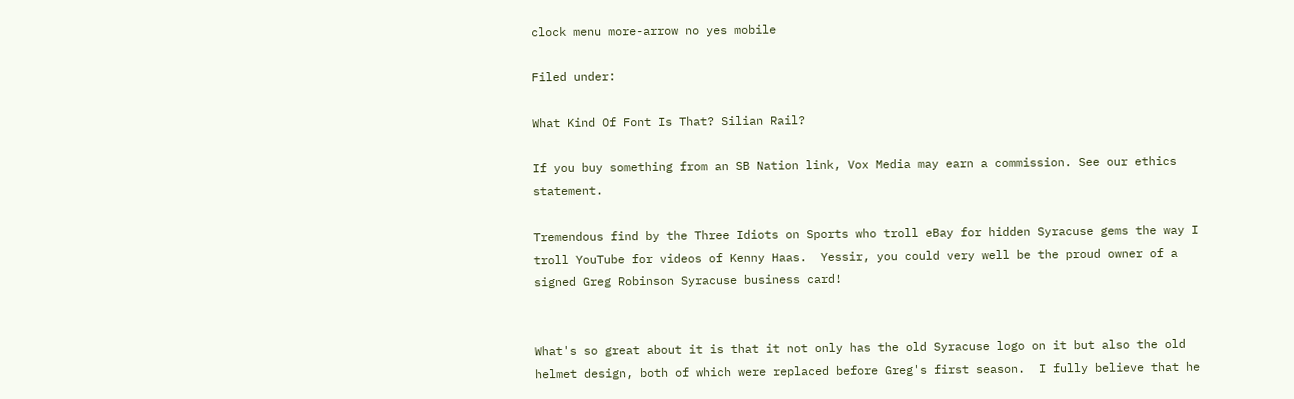clock menu more-arrow no yes mobile

Filed under:

What Kind Of Font Is That? Silian Rail?

If you buy something from an SB Nation link, Vox Media may earn a commission. See our ethics statement.

Tremendous find by the Three Idiots on Sports who troll eBay for hidden Syracuse gems the way I troll YouTube for videos of Kenny Haas.  Yessir, you could very well be the proud owner of a signed Greg Robinson Syracuse business card!


What's so great about it is that it not only has the old Syracuse logo on it but also the old helmet design, both of which were replaced before Greg's first season.  I fully believe that he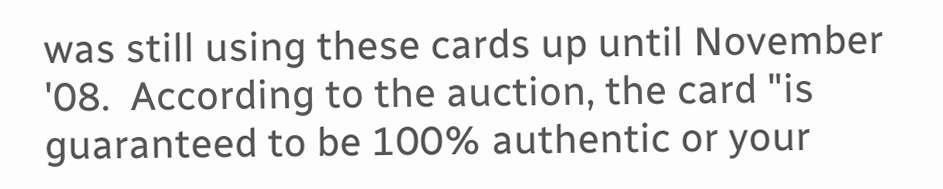was still using these cards up until November '08.  According to the auction, the card "is guaranteed to be 100% authentic or your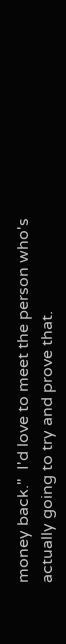money back."  I'd love to meet the person who's actually going to try and prove that.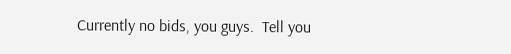Currently no bids, you guys.  Tell you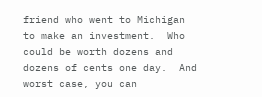friend who went to Michigan to make an investment.  Who could be worth dozens and dozens of cents one day.  And worst case, you can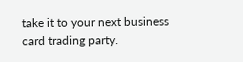take it to your next business card trading party.